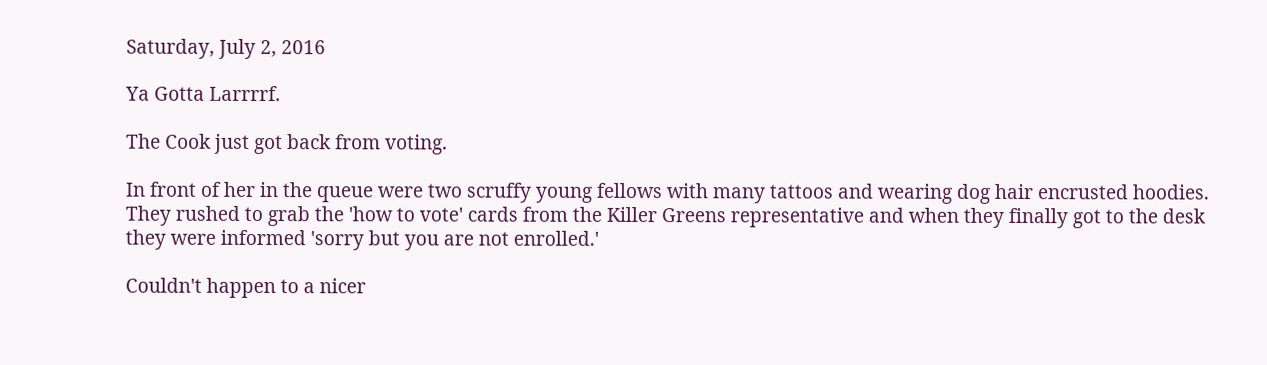Saturday, July 2, 2016

Ya Gotta Larrrrf.

The Cook just got back from voting.

In front of her in the queue were two scruffy young fellows with many tattoos and wearing dog hair encrusted hoodies.  They rushed to grab the 'how to vote' cards from the Killer Greens representative and when they finally got to the desk they were informed 'sorry but you are not enrolled.'

Couldn't happen to a nicer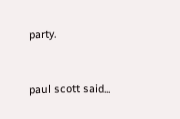party.


paul scott said...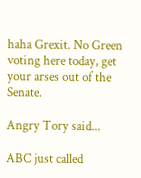haha Grexit. No Green voting here today, get your arses out of the Senate.

Angry Tory said...

ABC just called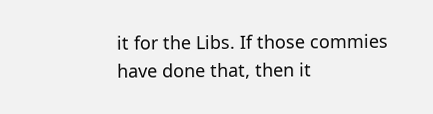it for the Libs. If those commies have done that, then it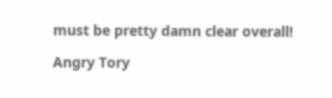must be pretty damn clear overall!

Angry Tory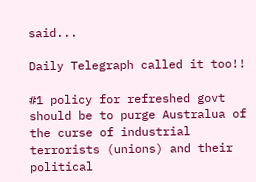said...

Daily Telegraph called it too!!

#1 policy for refreshed govt should be to purge Australua of the curse of industrial terrorists (unions) and their political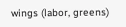wings (labor, greens)